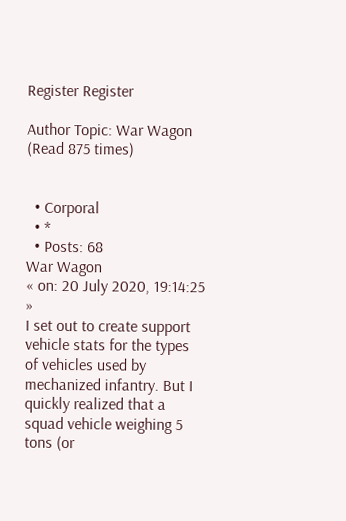Register Register

Author Topic: War Wagon  (Read 875 times)


  • Corporal
  • *
  • Posts: 68
War Wagon
« on: 20 July 2020, 19:14:25 »
I set out to create support vehicle stats for the types of vehicles used by mechanized infantry. But I quickly realized that a squad vehicle weighing 5 tons (or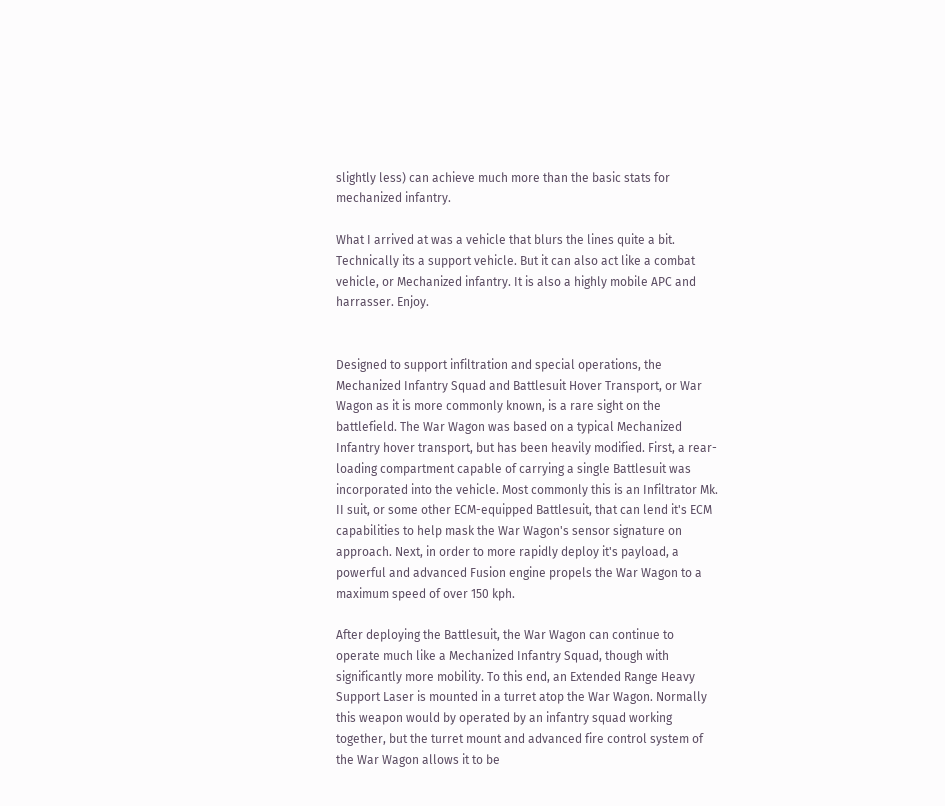slightly less) can achieve much more than the basic stats for mechanized infantry.

What I arrived at was a vehicle that blurs the lines quite a bit. Technically its a support vehicle. But it can also act like a combat vehicle, or Mechanized infantry. It is also a highly mobile APC and harrasser. Enjoy.


Designed to support infiltration and special operations, the Mechanized Infantry Squad and Battlesuit Hover Transport, or War Wagon as it is more commonly known, is a rare sight on the battlefield. The War Wagon was based on a typical Mechanized Infantry hover transport, but has been heavily modified. First, a rear-loading compartment capable of carrying a single Battlesuit was incorporated into the vehicle. Most commonly this is an Infiltrator Mk. II suit, or some other ECM-equipped Battlesuit, that can lend it's ECM capabilities to help mask the War Wagon's sensor signature on approach. Next, in order to more rapidly deploy it's payload, a powerful and advanced Fusion engine propels the War Wagon to a maximum speed of over 150 kph.

After deploying the Battlesuit, the War Wagon can continue to operate much like a Mechanized Infantry Squad, though with significantly more mobility. To this end, an Extended Range Heavy Support Laser is mounted in a turret atop the War Wagon. Normally this weapon would by operated by an infantry squad working together, but the turret mount and advanced fire control system of the War Wagon allows it to be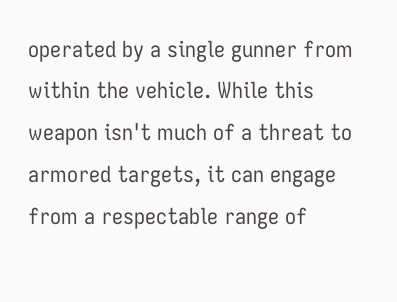operated by a single gunner from within the vehicle. While this weapon isn't much of a threat to armored targets, it can engage from a respectable range of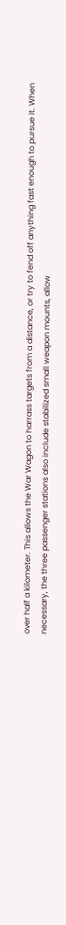over half a kilometer. This allows the War Wagon to harrass targets from a distance, or try to fend off anything fast enough to pursue it. When necessary, the three passenger stations also include stabilized small weapon mounts, allow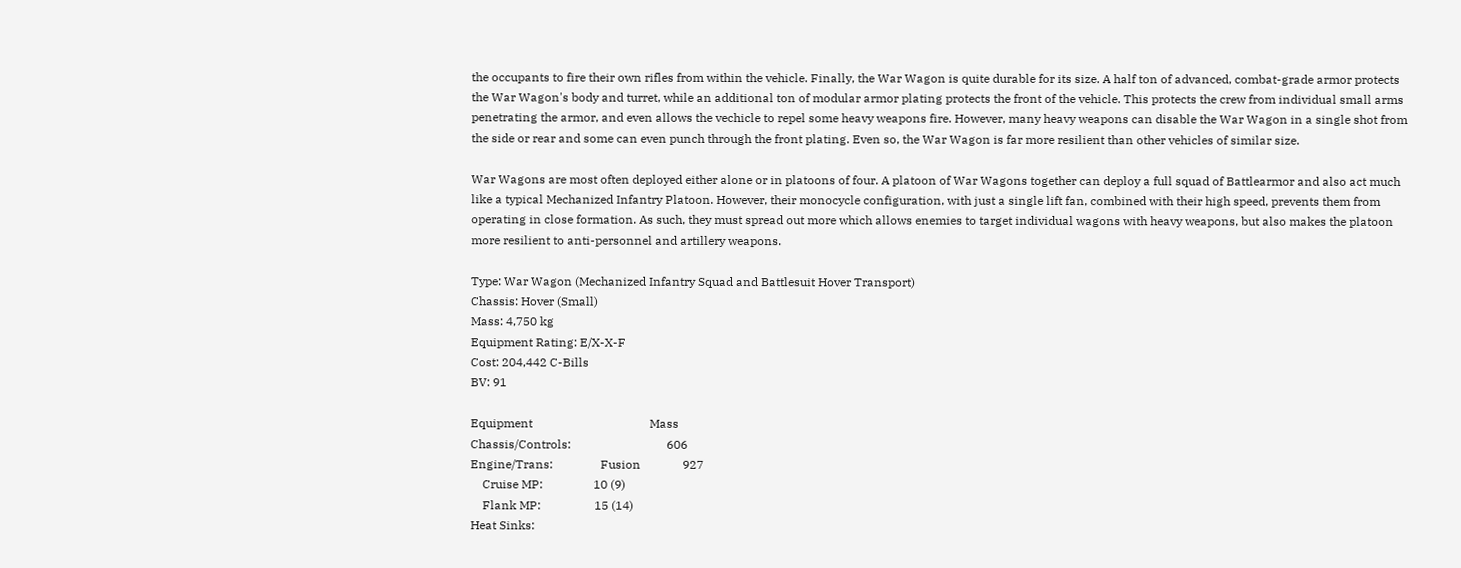the occupants to fire their own rifles from within the vehicle. Finally, the War Wagon is quite durable for its size. A half ton of advanced, combat-grade armor protects the War Wagon's body and turret, while an additional ton of modular armor plating protects the front of the vehicle. This protects the crew from individual small arms penetrating the armor, and even allows the vechicle to repel some heavy weapons fire. However, many heavy weapons can disable the War Wagon in a single shot from the side or rear and some can even punch through the front plating. Even so, the War Wagon is far more resilient than other vehicles of similar size.

War Wagons are most often deployed either alone or in platoons of four. A platoon of War Wagons together can deploy a full squad of Battlearmor and also act much like a typical Mechanized Infantry Platoon. However, their monocycle configuration, with just a single lift fan, combined with their high speed, prevents them from operating in close formation. As such, they must spread out more which allows enemies to target individual wagons with heavy weapons, but also makes the platoon more resilient to anti-personnel and artillery weapons.

Type: War Wagon (Mechanized Infantry Squad and Battlesuit Hover Transport)
Chassis: Hover (Small)
Mass: 4,750 kg
Equipment Rating: E/X-X-F
Cost: 204,442 C-Bills
BV: 91

Equipment                                       Mass
Chassis/Controls:                                606
Engine/Trans:                Fusion              927
    Cruise MP:                 10 (9)
    Flank MP:                  15 (14)
Heat Sinks: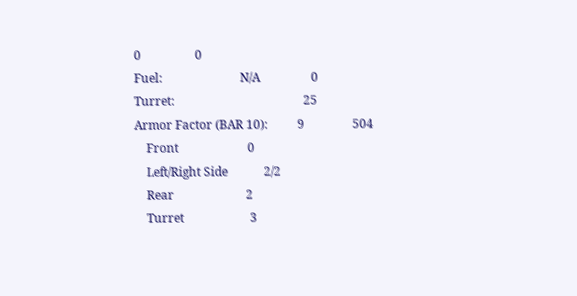0                  0
Fuel:                          N/A                 0
Turret:                                           25
Armor Factor (BAR 10):          9                504
    Front                       0
    Left/Right Side            2/2
    Rear                        2
    Turret                      3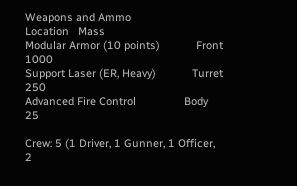Weapons and Ammo                     Location   Mass
Modular Armor (10 points)            Front      1000
Support Laser (ER, Heavy)            Turret      250
Advanced Fire Control                Body         25

Crew: 5 (1 Driver, 1 Gunner, 1 Officer, 2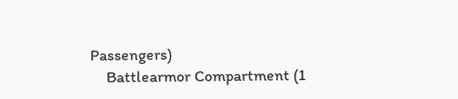Passengers)
    Battlearmor Compartment (1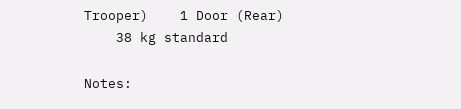Trooper)    1 Door (Rear)
    38 kg standard

Notes: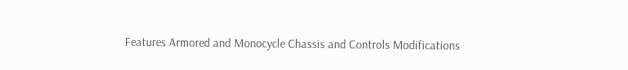Features Armored and Monocycle Chassis and Controls Modifications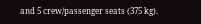and 5 crew/passenger seats (375 kg).